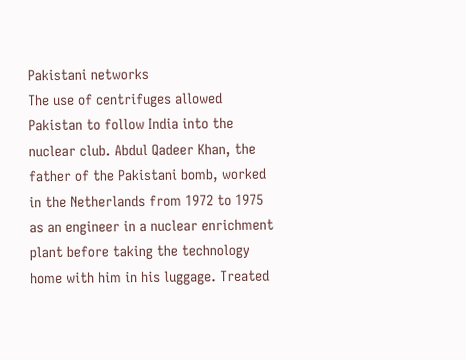Pakistani networks
The use of centrifuges allowed Pakistan to follow India into the nuclear club. Abdul Qadeer Khan, the father of the Pakistani bomb, worked in the Netherlands from 1972 to 1975 as an engineer in a nuclear enrichment plant before taking the technology home with him in his luggage. Treated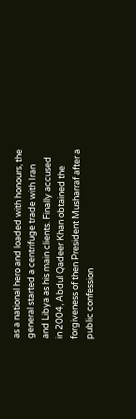as a national hero and loaded with honours, the general started a centrifuge trade with Iran and Libya as his main clients. Finally accused in 2004, Abdul Qadeer Khan obtained the forgiveness of then President Musharraf after a public confession